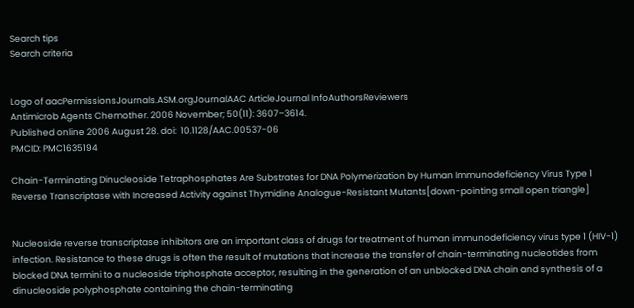Search tips
Search criteria


Logo of aacPermissionsJournals.ASM.orgJournalAAC ArticleJournal InfoAuthorsReviewers
Antimicrob Agents Chemother. 2006 November; 50(11): 3607–3614.
Published online 2006 August 28. doi:  10.1128/AAC.00537-06
PMCID: PMC1635194

Chain-Terminating Dinucleoside Tetraphosphates Are Substrates for DNA Polymerization by Human Immunodeficiency Virus Type 1 Reverse Transcriptase with Increased Activity against Thymidine Analogue-Resistant Mutants[down-pointing small open triangle]


Nucleoside reverse transcriptase inhibitors are an important class of drugs for treatment of human immunodeficiency virus type 1 (HIV-1) infection. Resistance to these drugs is often the result of mutations that increase the transfer of chain-terminating nucleotides from blocked DNA termini to a nucleoside triphosphate acceptor, resulting in the generation of an unblocked DNA chain and synthesis of a dinucleoside polyphosphate containing the chain-terminating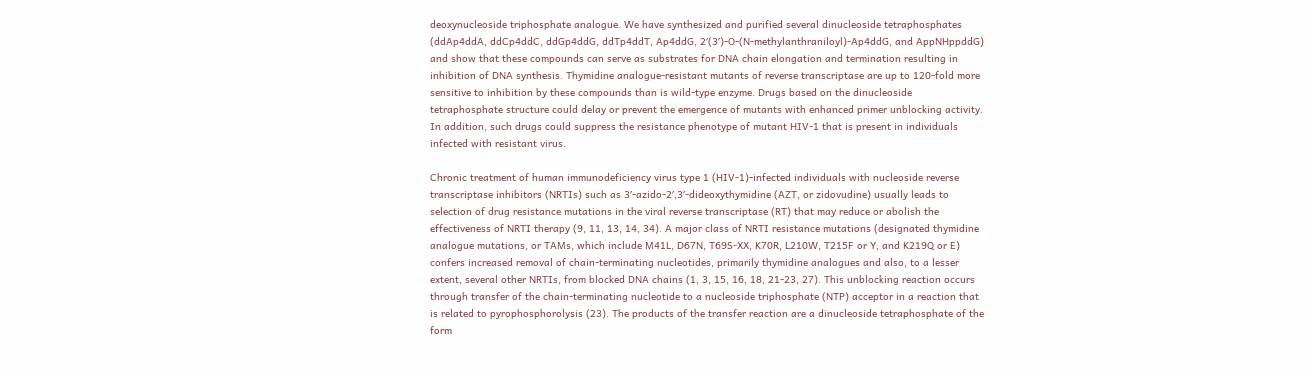deoxynucleoside triphosphate analogue. We have synthesized and purified several dinucleoside tetraphosphates (ddAp4ddA, ddCp4ddC, ddGp4ddG, ddTp4ddT, Ap4ddG, 2′(3′)-O-(N-methylanthraniloyl)-Ap4ddG, and AppNHppddG) and show that these compounds can serve as substrates for DNA chain elongation and termination resulting in inhibition of DNA synthesis. Thymidine analogue-resistant mutants of reverse transcriptase are up to 120-fold more sensitive to inhibition by these compounds than is wild-type enzyme. Drugs based on the dinucleoside tetraphosphate structure could delay or prevent the emergence of mutants with enhanced primer unblocking activity. In addition, such drugs could suppress the resistance phenotype of mutant HIV-1 that is present in individuals infected with resistant virus.

Chronic treatment of human immunodeficiency virus type 1 (HIV-1)-infected individuals with nucleoside reverse transcriptase inhibitors (NRTIs) such as 3′-azido-2′,3′-dideoxythymidine (AZT, or zidovudine) usually leads to selection of drug resistance mutations in the viral reverse transcriptase (RT) that may reduce or abolish the effectiveness of NRTI therapy (9, 11, 13, 14, 34). A major class of NRTI resistance mutations (designated thymidine analogue mutations, or TAMs, which include M41L, D67N, T69S-XX, K70R, L210W, T215F or Y, and K219Q or E) confers increased removal of chain-terminating nucleotides, primarily thymidine analogues and also, to a lesser extent, several other NRTIs, from blocked DNA chains (1, 3, 15, 16, 18, 21-23, 27). This unblocking reaction occurs through transfer of the chain-terminating nucleotide to a nucleoside triphosphate (NTP) acceptor in a reaction that is related to pyrophosphorolysis (23). The products of the transfer reaction are a dinucleoside tetraphosphate of the form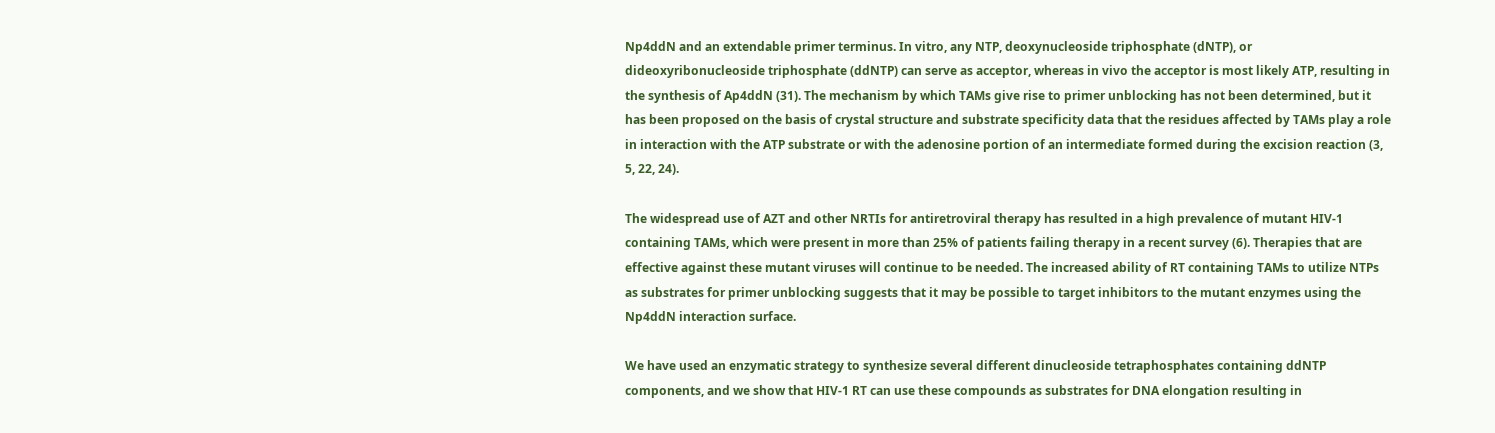Np4ddN and an extendable primer terminus. In vitro, any NTP, deoxynucleoside triphosphate (dNTP), or dideoxyribonucleoside triphosphate (ddNTP) can serve as acceptor, whereas in vivo the acceptor is most likely ATP, resulting in the synthesis of Ap4ddN (31). The mechanism by which TAMs give rise to primer unblocking has not been determined, but it has been proposed on the basis of crystal structure and substrate specificity data that the residues affected by TAMs play a role in interaction with the ATP substrate or with the adenosine portion of an intermediate formed during the excision reaction (3, 5, 22, 24).

The widespread use of AZT and other NRTIs for antiretroviral therapy has resulted in a high prevalence of mutant HIV-1 containing TAMs, which were present in more than 25% of patients failing therapy in a recent survey (6). Therapies that are effective against these mutant viruses will continue to be needed. The increased ability of RT containing TAMs to utilize NTPs as substrates for primer unblocking suggests that it may be possible to target inhibitors to the mutant enzymes using the Np4ddN interaction surface.

We have used an enzymatic strategy to synthesize several different dinucleoside tetraphosphates containing ddNTP components, and we show that HIV-1 RT can use these compounds as substrates for DNA elongation resulting in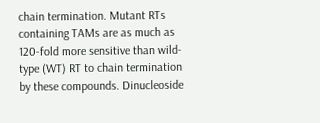chain termination. Mutant RTs containing TAMs are as much as 120-fold more sensitive than wild-type (WT) RT to chain termination by these compounds. Dinucleoside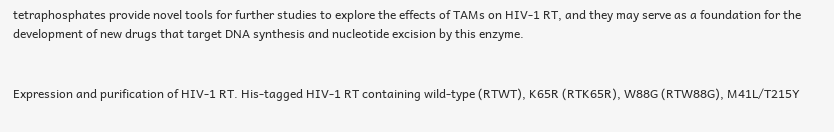tetraphosphates provide novel tools for further studies to explore the effects of TAMs on HIV-1 RT, and they may serve as a foundation for the development of new drugs that target DNA synthesis and nucleotide excision by this enzyme.


Expression and purification of HIV-1 RT. His-tagged HIV-1 RT containing wild-type (RTWT), K65R (RTK65R), W88G (RTW88G), M41L/T215Y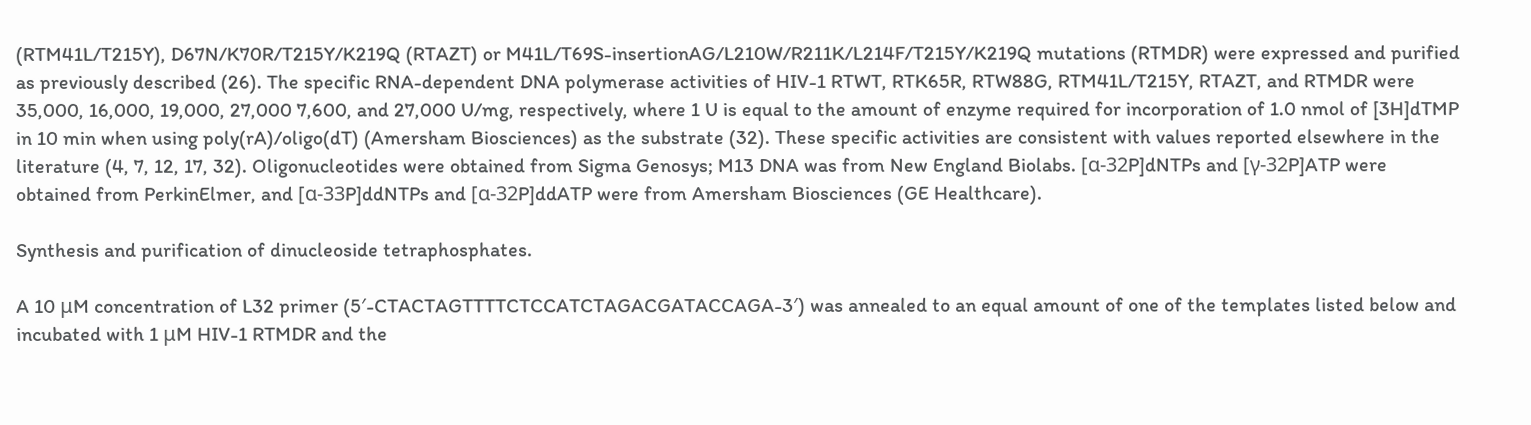(RTM41L/T215Y), D67N/K70R/T215Y/K219Q (RTAZT) or M41L/T69S-insertionAG/L210W/R211K/L214F/T215Y/K219Q mutations (RTMDR) were expressed and purified as previously described (26). The specific RNA-dependent DNA polymerase activities of HIV-1 RTWT, RTK65R, RTW88G, RTM41L/T215Y, RTAZT, and RTMDR were 35,000, 16,000, 19,000, 27,000 7,600, and 27,000 U/mg, respectively, where 1 U is equal to the amount of enzyme required for incorporation of 1.0 nmol of [3H]dTMP in 10 min when using poly(rA)/oligo(dT) (Amersham Biosciences) as the substrate (32). These specific activities are consistent with values reported elsewhere in the literature (4, 7, 12, 17, 32). Oligonucleotides were obtained from Sigma Genosys; M13 DNA was from New England Biolabs. [α-32P]dNTPs and [γ-32P]ATP were obtained from PerkinElmer, and [α-33P]ddNTPs and [α-32P]ddATP were from Amersham Biosciences (GE Healthcare).

Synthesis and purification of dinucleoside tetraphosphates.

A 10 μM concentration of L32 primer (5′-CTACTAGTTTTCTCCATCTAGACGATACCAGA-3′) was annealed to an equal amount of one of the templates listed below and incubated with 1 μM HIV-1 RTMDR and the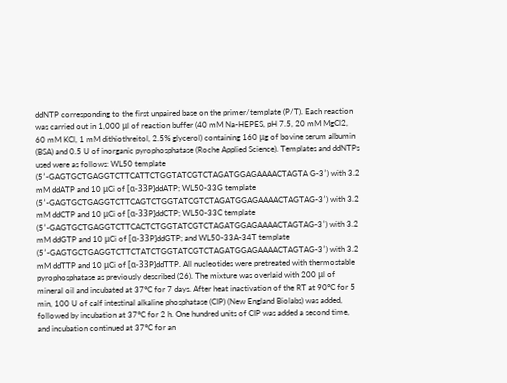ddNTP corresponding to the first unpaired base on the primer/template (P/T). Each reaction was carried out in 1,000 μl of reaction buffer (40 mM Na-HEPES, pH 7.5, 20 mM MgCl2, 60 mM KCl, 1 mM dithiothreitol, 2.5% glycerol) containing 160 μg of bovine serum albumin (BSA) and 0.5 U of inorganic pyrophosphatase (Roche Applied Science). Templates and ddNTPs used were as follows: WL50 template (5′-GAGTGCTGAGGTCTTCATTCTGGTATCGTCTAGATGGAGAAAACTAGTA G-3′) with 3.2 mM ddATP and 10 μCi of [α-33P]ddATP; WL50-33G template (5′-GAGTGCTGAGGTCTTCAGTCTGGTATCGTCTAGATGGAGAAAACTAGTAG-3′) with 3.2 mM ddCTP and 10 μCi of [α-33P]ddCTP; WL50-33C template (5′-GAGTGCTGAGGTCTTCACTCTGGTATCGTCTAGATGGAGAAAACTAGTAG-3′) with 3.2 mM ddGTP and 10 μCi of [α-33P]ddGTP; and WL50-33A-34T template (5′-GAGTGCTGAGGTCTTCTATCTGGTATCGTCTAGATGGAGAAAACTAGTAG-3′) with 3.2 mM ddTTP and 10 μCi of [α-33P]ddTTP. All nucleotides were pretreated with thermostable pyrophosphatase as previously described (26). The mixture was overlaid with 200 μl of mineral oil and incubated at 37°C for 7 days. After heat inactivation of the RT at 90°C for 5 min, 100 U of calf intestinal alkaline phosphatase (CIP) (New England Biolabs) was added, followed by incubation at 37°C for 2 h. One hundred units of CIP was added a second time, and incubation continued at 37°C for an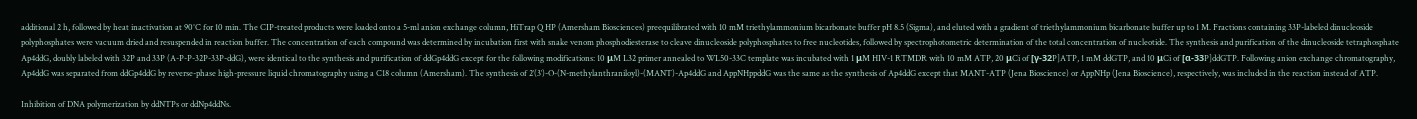additional 2 h, followed by heat inactivation at 90°C for 10 min. The CIP-treated products were loaded onto a 5-ml anion exchange column, HiTrap Q HP (Amersham Biosciences) preequilibrated with 10 mM triethylammonium bicarbonate buffer pH 8.5 (Sigma), and eluted with a gradient of triethylammonium bicarbonate buffer up to 1 M. Fractions containing 33P-labeled dinucleoside polyphosphates were vacuum dried and resuspended in reaction buffer. The concentration of each compound was determined by incubation first with snake venom phosphodiesterase to cleave dinucleoside polyphosphates to free nucleotides, followed by spectrophotometric determination of the total concentration of nucleotide. The synthesis and purification of the dinucleoside tetraphosphate Ap4ddG, doubly labeled with 32P and 33P (A-P-P-32P-33P-ddG), were identical to the synthesis and purification of ddGp4ddG except for the following modifications: 10 μM L32 primer annealed to WL50-33C template was incubated with 1 μM HIV-1 RTMDR with 10 mM ATP, 20 μCi of [γ-32P]ATP, 1 mM ddGTP, and 10 μCi of [α-33P]ddGTP. Following anion exchange chromatography, Ap4ddG was separated from ddGp4ddG by reverse-phase high-pressure liquid chromatography using a C18 column (Amersham). The synthesis of 2′(3′)-O-(N-methylanthraniloyl)-(MANT)-Ap4ddG and AppNHppddG was the same as the synthesis of Ap4ddG except that MANT-ATP (Jena Bioscience) or AppNHp (Jena Bioscience), respectively, was included in the reaction instead of ATP.

Inhibition of DNA polymerization by ddNTPs or ddNp4ddNs.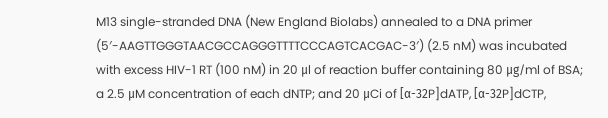M13 single-stranded DNA (New England Biolabs) annealed to a DNA primer (5′-AAGTTGGGTAACGCCAGGGTTTTCCCAGTCACGAC-3′) (2.5 nM) was incubated with excess HIV-1 RT (100 nM) in 20 μl of reaction buffer containing 80 μg/ml of BSA; a 2.5 μM concentration of each dNTP; and 20 μCi of [α-32P]dATP, [α-32P]dCTP,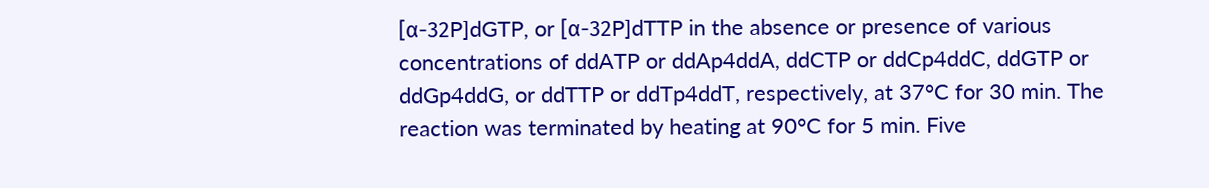[α-32P]dGTP, or [α-32P]dTTP in the absence or presence of various concentrations of ddATP or ddAp4ddA, ddCTP or ddCp4ddC, ddGTP or ddGp4ddG, or ddTTP or ddTp4ddT, respectively, at 37°C for 30 min. The reaction was terminated by heating at 90°C for 5 min. Five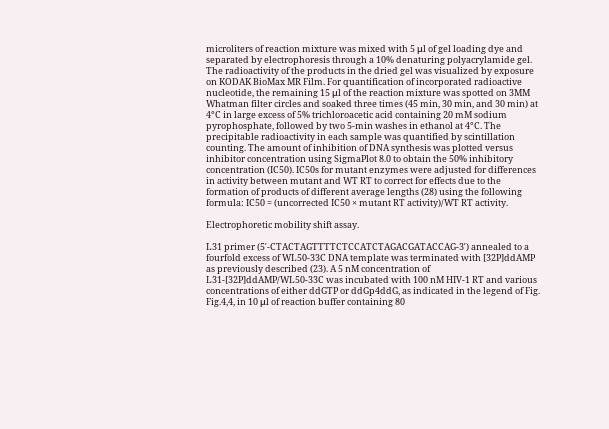microliters of reaction mixture was mixed with 5 μl of gel loading dye and separated by electrophoresis through a 10% denaturing polyacrylamide gel. The radioactivity of the products in the dried gel was visualized by exposure on KODAK BioMax MR Film. For quantification of incorporated radioactive nucleotide, the remaining 15 μl of the reaction mixture was spotted on 3MM Whatman filter circles and soaked three times (45 min, 30 min, and 30 min) at 4°C in large excess of 5% trichloroacetic acid containing 20 mM sodium pyrophosphate, followed by two 5-min washes in ethanol at 4°C. The precipitable radioactivity in each sample was quantified by scintillation counting. The amount of inhibition of DNA synthesis was plotted versus inhibitor concentration using SigmaPlot 8.0 to obtain the 50% inhibitory concentration (IC50). IC50s for mutant enzymes were adjusted for differences in activity between mutant and WT RT to correct for effects due to the formation of products of different average lengths (28) using the following formula: IC50 = (uncorrected IC50 × mutant RT activity)/WT RT activity.

Electrophoretic mobility shift assay.

L31 primer (5′-CTACTAGTTTTCTCCATCTAGACGATACCAG-3′) annealed to a fourfold excess of WL50-33C DNA template was terminated with [32P]ddAMP as previously described (23). A 5 nM concentration of L31-[32P]ddAMP/WL50-33C was incubated with 100 nM HIV-1 RT and various concentrations of either ddGTP or ddGp4ddG, as indicated in the legend of Fig. Fig.4,4, in 10 μl of reaction buffer containing 80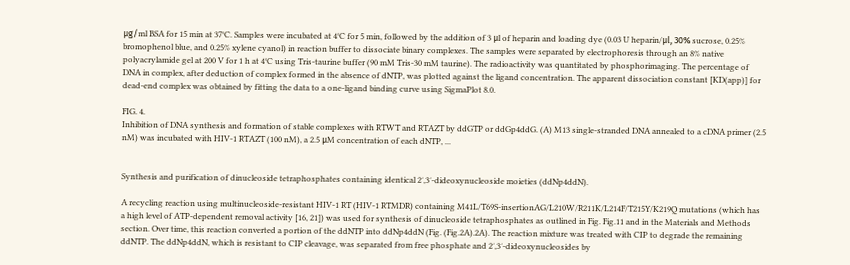μg/ml BSA for 15 min at 37°C. Samples were incubated at 4°C for 5 min, followed by the addition of 3 μl of heparin and loading dye (0.03 U heparin/μl, 30% sucrose, 0.25% bromophenol blue, and 0.25% xylene cyanol) in reaction buffer to dissociate binary complexes. The samples were separated by electrophoresis through an 8% native polyacrylamide gel at 200 V for 1 h at 4°C using Tris-taurine buffer (90 mM Tris-30 mM taurine). The radioactivity was quantitated by phosphorimaging. The percentage of DNA in complex, after deduction of complex formed in the absence of dNTP, was plotted against the ligand concentration. The apparent dissociation constant [KD(app)] for dead-end complex was obtained by fitting the data to a one-ligand binding curve using SigmaPlot 8.0.

FIG. 4.
Inhibition of DNA synthesis and formation of stable complexes with RTWT and RTAZT by ddGTP or ddGp4ddG. (A) M13 single-stranded DNA annealed to a cDNA primer (2.5 nM) was incubated with HIV-1 RTAZT (100 nM), a 2.5 μM concentration of each dNTP, ...


Synthesis and purification of dinucleoside tetraphosphates containing identical 2′,3′-dideoxynucleoside moieties (ddNp4ddN).

A recycling reaction using multinucleoside-resistant HIV-1 RT (HIV-1 RTMDR) containing M41L/T69S-insertionAG/L210W/R211K/L214F/T215Y/K219Q mutations (which has a high level of ATP-dependent removal activity [16, 21]) was used for synthesis of dinucleoside tetraphosphates as outlined in Fig. Fig.11 and in the Materials and Methods section. Over time, this reaction converted a portion of the ddNTP into ddNp4ddN (Fig. (Fig.2A).2A). The reaction mixture was treated with CIP to degrade the remaining ddNTP. The ddNp4ddN, which is resistant to CIP cleavage, was separated from free phosphate and 2′,3′-dideoxynucleosides by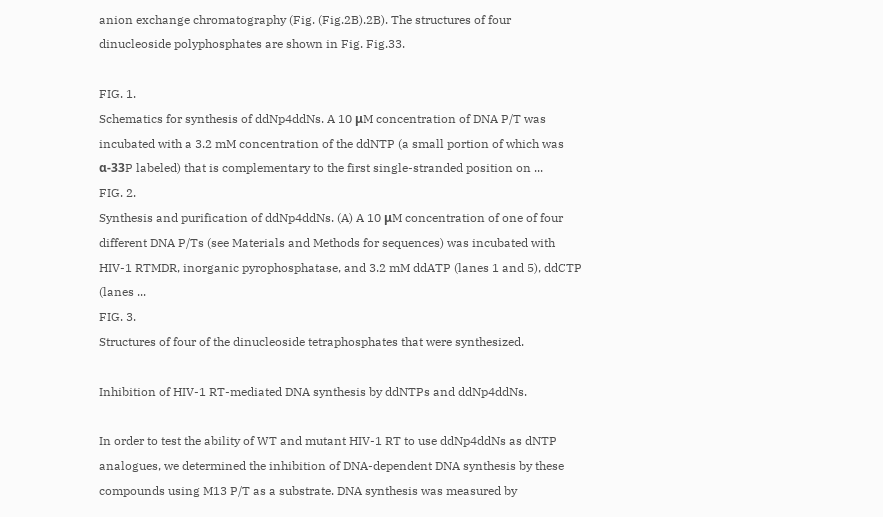anion exchange chromatography (Fig. (Fig.2B).2B). The structures of four dinucleoside polyphosphates are shown in Fig. Fig.33.

FIG. 1.
Schematics for synthesis of ddNp4ddNs. A 10 μM concentration of DNA P/T was incubated with a 3.2 mM concentration of the ddNTP (a small portion of which was α-33P labeled) that is complementary to the first single-stranded position on ...
FIG. 2.
Synthesis and purification of ddNp4ddNs. (A) A 10 μM concentration of one of four different DNA P/Ts (see Materials and Methods for sequences) was incubated with HIV-1 RTMDR, inorganic pyrophosphatase, and 3.2 mM ddATP (lanes 1 and 5), ddCTP (lanes ...
FIG. 3.
Structures of four of the dinucleoside tetraphosphates that were synthesized.

Inhibition of HIV-1 RT-mediated DNA synthesis by ddNTPs and ddNp4ddNs.

In order to test the ability of WT and mutant HIV-1 RT to use ddNp4ddNs as dNTP analogues, we determined the inhibition of DNA-dependent DNA synthesis by these compounds using M13 P/T as a substrate. DNA synthesis was measured by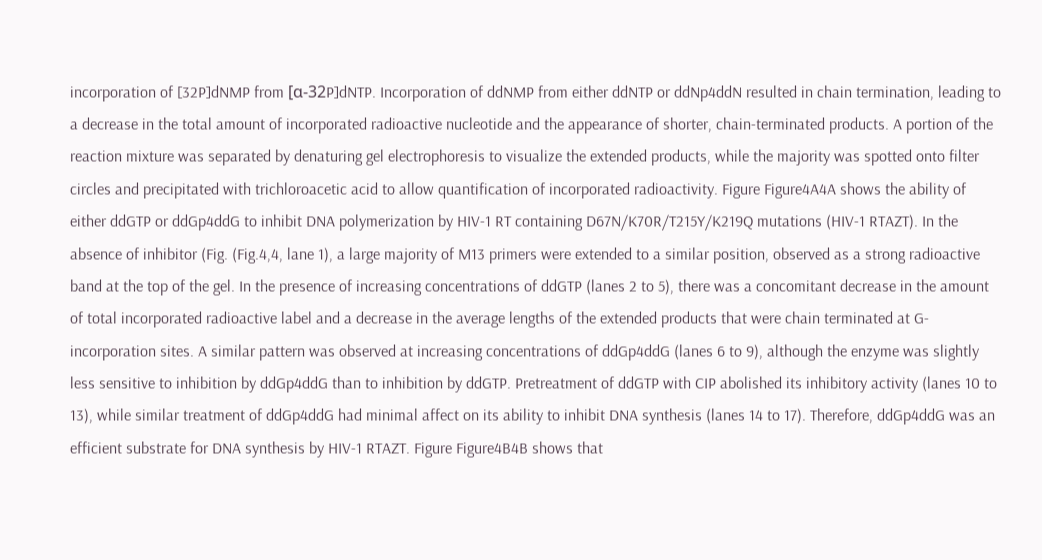incorporation of [32P]dNMP from [α-32P]dNTP. Incorporation of ddNMP from either ddNTP or ddNp4ddN resulted in chain termination, leading to a decrease in the total amount of incorporated radioactive nucleotide and the appearance of shorter, chain-terminated products. A portion of the reaction mixture was separated by denaturing gel electrophoresis to visualize the extended products, while the majority was spotted onto filter circles and precipitated with trichloroacetic acid to allow quantification of incorporated radioactivity. Figure Figure4A4A shows the ability of either ddGTP or ddGp4ddG to inhibit DNA polymerization by HIV-1 RT containing D67N/K70R/T215Y/K219Q mutations (HIV-1 RTAZT). In the absence of inhibitor (Fig. (Fig.4,4, lane 1), a large majority of M13 primers were extended to a similar position, observed as a strong radioactive band at the top of the gel. In the presence of increasing concentrations of ddGTP (lanes 2 to 5), there was a concomitant decrease in the amount of total incorporated radioactive label and a decrease in the average lengths of the extended products that were chain terminated at G-incorporation sites. A similar pattern was observed at increasing concentrations of ddGp4ddG (lanes 6 to 9), although the enzyme was slightly less sensitive to inhibition by ddGp4ddG than to inhibition by ddGTP. Pretreatment of ddGTP with CIP abolished its inhibitory activity (lanes 10 to 13), while similar treatment of ddGp4ddG had minimal affect on its ability to inhibit DNA synthesis (lanes 14 to 17). Therefore, ddGp4ddG was an efficient substrate for DNA synthesis by HIV-1 RTAZT. Figure Figure4B4B shows that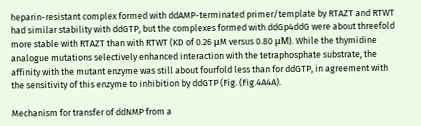heparin-resistant complex formed with ddAMP-terminated primer/template by RTAZT and RTWT had similar stability with ddGTP, but the complexes formed with ddGp4ddG were about threefold more stable with RTAZT than with RTWT (KD of 0.26 μM versus 0.80 μM). While the thymidine analogue mutations selectively enhanced interaction with the tetraphosphate substrate, the affinity with the mutant enzyme was still about fourfold less than for ddGTP, in agreement with the sensitivity of this enzyme to inhibition by ddGTP (Fig. (Fig.4A4A).

Mechanism for transfer of ddNMP from a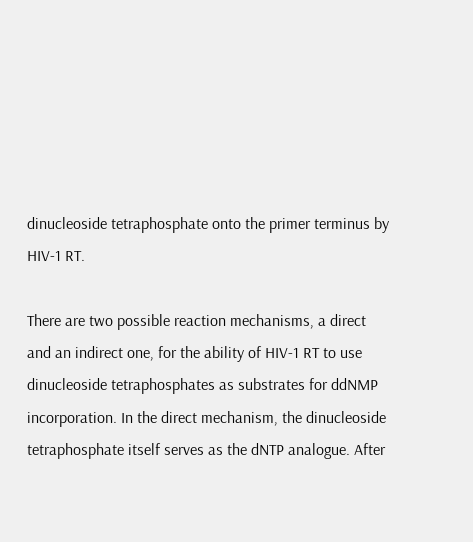dinucleoside tetraphosphate onto the primer terminus by HIV-1 RT.

There are two possible reaction mechanisms, a direct and an indirect one, for the ability of HIV-1 RT to use dinucleoside tetraphosphates as substrates for ddNMP incorporation. In the direct mechanism, the dinucleoside tetraphosphate itself serves as the dNTP analogue. After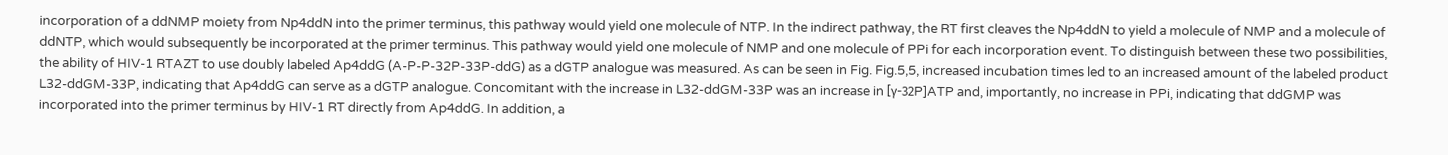incorporation of a ddNMP moiety from Np4ddN into the primer terminus, this pathway would yield one molecule of NTP. In the indirect pathway, the RT first cleaves the Np4ddN to yield a molecule of NMP and a molecule of ddNTP, which would subsequently be incorporated at the primer terminus. This pathway would yield one molecule of NMP and one molecule of PPi for each incorporation event. To distinguish between these two possibilities, the ability of HIV-1 RTAZT to use doubly labeled Ap4ddG (A-P-P-32P-33P-ddG) as a dGTP analogue was measured. As can be seen in Fig. Fig.5,5, increased incubation times led to an increased amount of the labeled product L32-ddGM-33P, indicating that Ap4ddG can serve as a dGTP analogue. Concomitant with the increase in L32-ddGM-33P was an increase in [γ-32P]ATP and, importantly, no increase in PPi, indicating that ddGMP was incorporated into the primer terminus by HIV-1 RT directly from Ap4ddG. In addition, a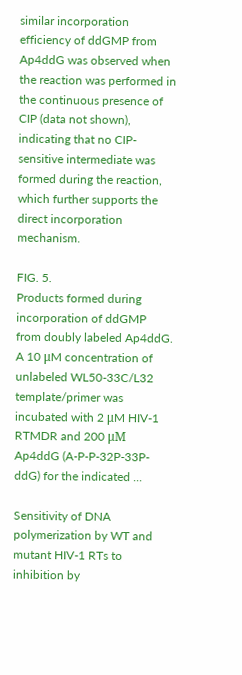similar incorporation efficiency of ddGMP from Ap4ddG was observed when the reaction was performed in the continuous presence of CIP (data not shown), indicating that no CIP-sensitive intermediate was formed during the reaction, which further supports the direct incorporation mechanism.

FIG. 5.
Products formed during incorporation of ddGMP from doubly labeled Ap4ddG. A 10 μM concentration of unlabeled WL50-33C/L32 template/primer was incubated with 2 μM HIV-1 RTMDR and 200 μM Ap4ddG (A-P-P-32P-33P-ddG) for the indicated ...

Sensitivity of DNA polymerization by WT and mutant HIV-1 RTs to inhibition by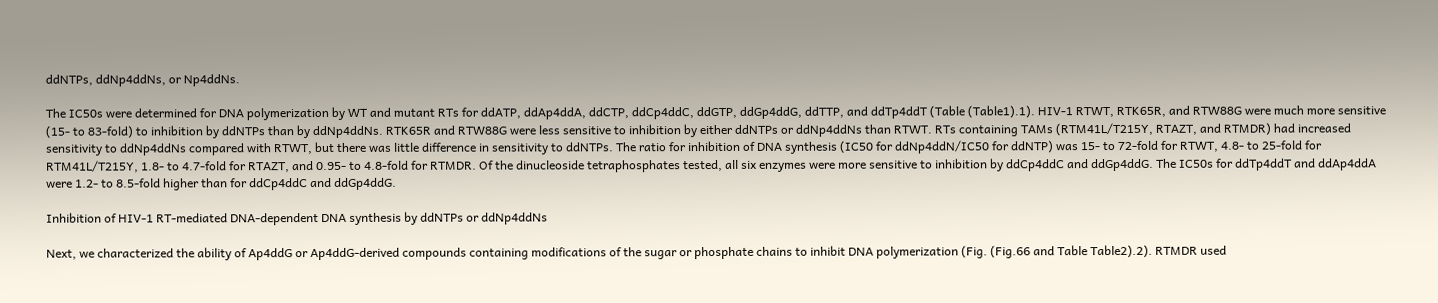ddNTPs, ddNp4ddNs, or Np4ddNs.

The IC50s were determined for DNA polymerization by WT and mutant RTs for ddATP, ddAp4ddA, ddCTP, ddCp4ddC, ddGTP, ddGp4ddG, ddTTP, and ddTp4ddT (Table (Table1).1). HIV-1 RTWT, RTK65R, and RTW88G were much more sensitive (15- to 83-fold) to inhibition by ddNTPs than by ddNp4ddNs. RTK65R and RTW88G were less sensitive to inhibition by either ddNTPs or ddNp4ddNs than RTWT. RTs containing TAMs (RTM41L/T215Y, RTAZT, and RTMDR) had increased sensitivity to ddNp4ddNs compared with RTWT, but there was little difference in sensitivity to ddNTPs. The ratio for inhibition of DNA synthesis (IC50 for ddNp4ddN/IC50 for ddNTP) was 15- to 72-fold for RTWT, 4.8- to 25-fold for RTM41L/T215Y, 1.8- to 4.7-fold for RTAZT, and 0.95- to 4.8-fold for RTMDR. Of the dinucleoside tetraphosphates tested, all six enzymes were more sensitive to inhibition by ddCp4ddC and ddGp4ddG. The IC50s for ddTp4ddT and ddAp4ddA were 1.2- to 8.5-fold higher than for ddCp4ddC and ddGp4ddG.

Inhibition of HIV-1 RT-mediated DNA-dependent DNA synthesis by ddNTPs or ddNp4ddNs

Next, we characterized the ability of Ap4ddG or Ap4ddG-derived compounds containing modifications of the sugar or phosphate chains to inhibit DNA polymerization (Fig. (Fig.66 and Table Table2).2). RTMDR used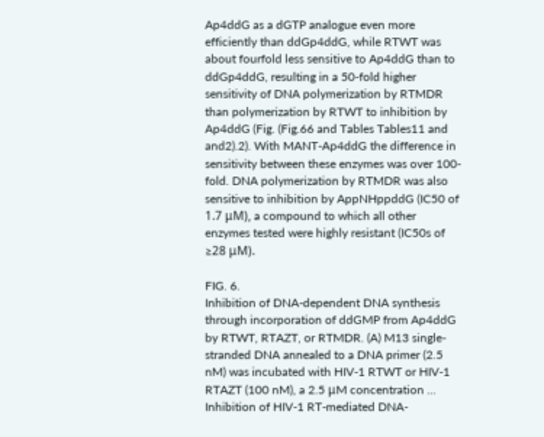Ap4ddG as a dGTP analogue even more efficiently than ddGp4ddG, while RTWT was about fourfold less sensitive to Ap4ddG than to ddGp4ddG, resulting in a 50-fold higher sensitivity of DNA polymerization by RTMDR than polymerization by RTWT to inhibition by Ap4ddG (Fig. (Fig.66 and Tables Tables11 and and2).2). With MANT-Ap4ddG the difference in sensitivity between these enzymes was over 100-fold. DNA polymerization by RTMDR was also sensitive to inhibition by AppNHppddG (IC50 of 1.7 μM), a compound to which all other enzymes tested were highly resistant (IC50s of ≥28 μM).

FIG. 6.
Inhibition of DNA-dependent DNA synthesis through incorporation of ddGMP from Ap4ddG by RTWT, RTAZT, or RTMDR. (A) M13 single-stranded DNA annealed to a DNA primer (2.5 nM) was incubated with HIV-1 RTWT or HIV-1 RTAZT (100 nM), a 2.5 μM concentration ...
Inhibition of HIV-1 RT-mediated DNA-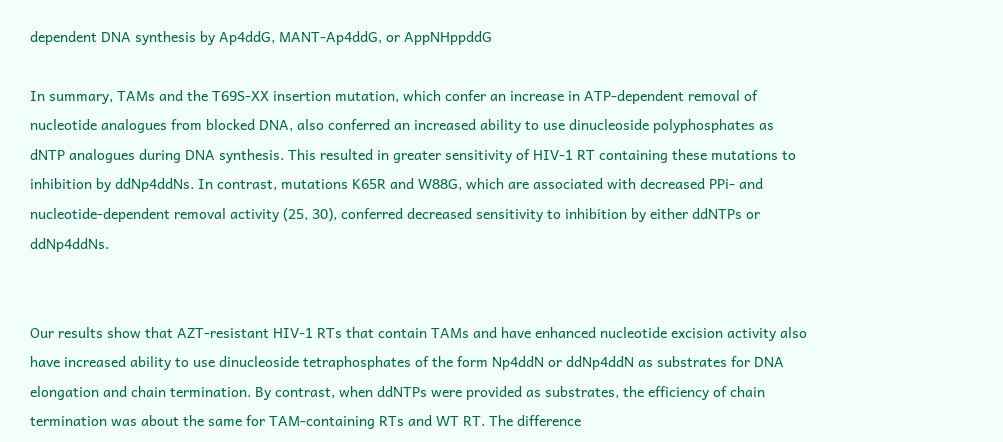dependent DNA synthesis by Ap4ddG, MANT-Ap4ddG, or AppNHppddG

In summary, TAMs and the T69S-XX insertion mutation, which confer an increase in ATP-dependent removal of nucleotide analogues from blocked DNA, also conferred an increased ability to use dinucleoside polyphosphates as dNTP analogues during DNA synthesis. This resulted in greater sensitivity of HIV-1 RT containing these mutations to inhibition by ddNp4ddNs. In contrast, mutations K65R and W88G, which are associated with decreased PPi- and nucleotide-dependent removal activity (25, 30), conferred decreased sensitivity to inhibition by either ddNTPs or ddNp4ddNs.


Our results show that AZT-resistant HIV-1 RTs that contain TAMs and have enhanced nucleotide excision activity also have increased ability to use dinucleoside tetraphosphates of the form Np4ddN or ddNp4ddN as substrates for DNA elongation and chain termination. By contrast, when ddNTPs were provided as substrates, the efficiency of chain termination was about the same for TAM-containing RTs and WT RT. The difference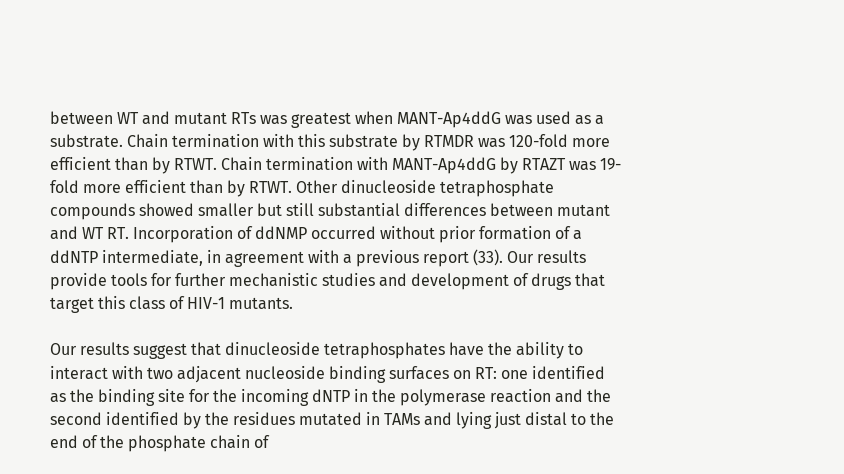between WT and mutant RTs was greatest when MANT-Ap4ddG was used as a substrate. Chain termination with this substrate by RTMDR was 120-fold more efficient than by RTWT. Chain termination with MANT-Ap4ddG by RTAZT was 19-fold more efficient than by RTWT. Other dinucleoside tetraphosphate compounds showed smaller but still substantial differences between mutant and WT RT. Incorporation of ddNMP occurred without prior formation of a ddNTP intermediate, in agreement with a previous report (33). Our results provide tools for further mechanistic studies and development of drugs that target this class of HIV-1 mutants.

Our results suggest that dinucleoside tetraphosphates have the ability to interact with two adjacent nucleoside binding surfaces on RT: one identified as the binding site for the incoming dNTP in the polymerase reaction and the second identified by the residues mutated in TAMs and lying just distal to the end of the phosphate chain of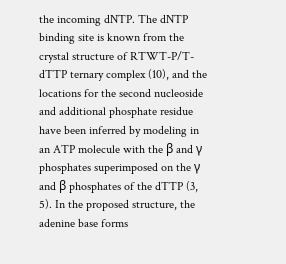the incoming dNTP. The dNTP binding site is known from the crystal structure of RTWT-P/T-dTTP ternary complex (10), and the locations for the second nucleoside and additional phosphate residue have been inferred by modeling in an ATP molecule with the β and γ phosphates superimposed on the γ and β phosphates of the dTTP (3, 5). In the proposed structure, the adenine base forms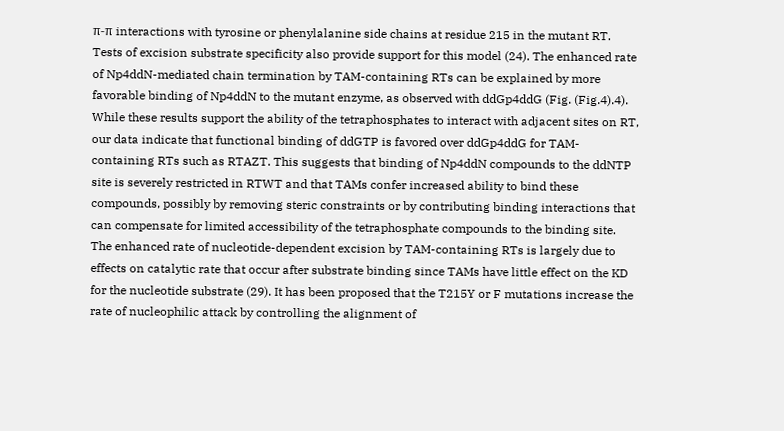π-π interactions with tyrosine or phenylalanine side chains at residue 215 in the mutant RT. Tests of excision substrate specificity also provide support for this model (24). The enhanced rate of Np4ddN-mediated chain termination by TAM-containing RTs can be explained by more favorable binding of Np4ddN to the mutant enzyme, as observed with ddGp4ddG (Fig. (Fig.4).4). While these results support the ability of the tetraphosphates to interact with adjacent sites on RT, our data indicate that functional binding of ddGTP is favored over ddGp4ddG for TAM-containing RTs such as RTAZT. This suggests that binding of Np4ddN compounds to the ddNTP site is severely restricted in RTWT and that TAMs confer increased ability to bind these compounds, possibly by removing steric constraints or by contributing binding interactions that can compensate for limited accessibility of the tetraphosphate compounds to the binding site. The enhanced rate of nucleotide-dependent excision by TAM-containing RTs is largely due to effects on catalytic rate that occur after substrate binding since TAMs have little effect on the KD for the nucleotide substrate (29). It has been proposed that the T215Y or F mutations increase the rate of nucleophilic attack by controlling the alignment of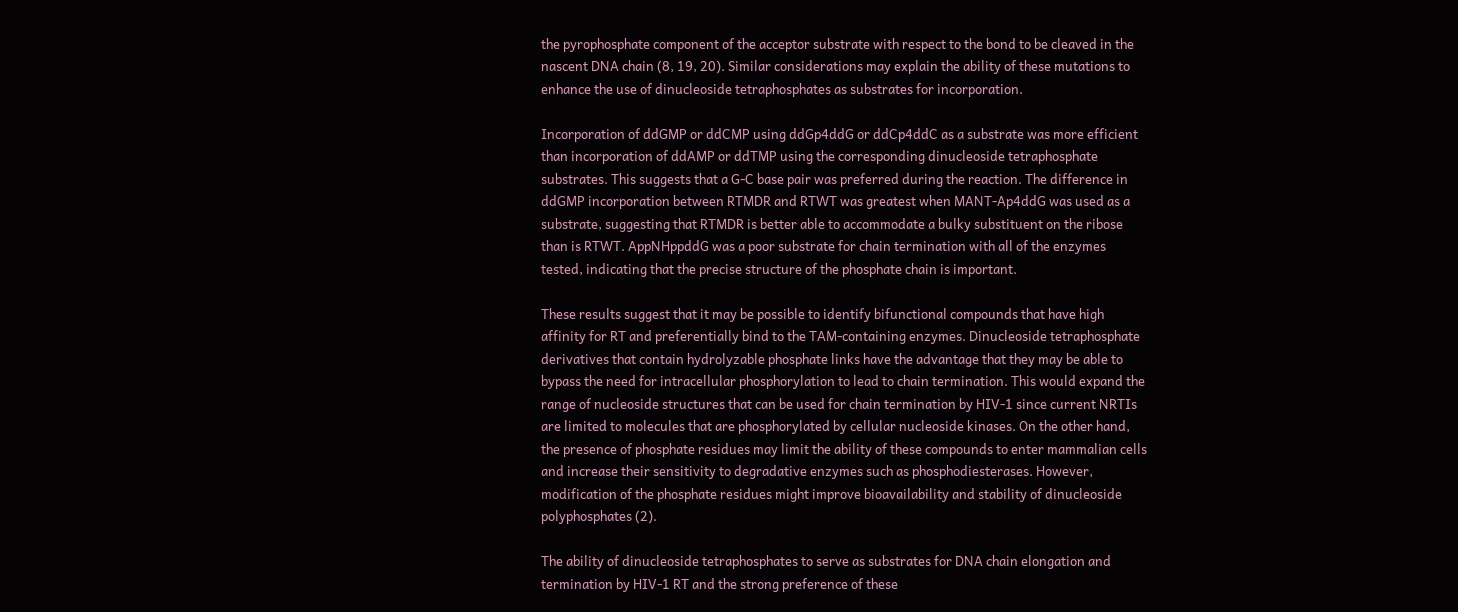the pyrophosphate component of the acceptor substrate with respect to the bond to be cleaved in the nascent DNA chain (8, 19, 20). Similar considerations may explain the ability of these mutations to enhance the use of dinucleoside tetraphosphates as substrates for incorporation.

Incorporation of ddGMP or ddCMP using ddGp4ddG or ddCp4ddC as a substrate was more efficient than incorporation of ddAMP or ddTMP using the corresponding dinucleoside tetraphosphate substrates. This suggests that a G-C base pair was preferred during the reaction. The difference in ddGMP incorporation between RTMDR and RTWT was greatest when MANT-Ap4ddG was used as a substrate, suggesting that RTMDR is better able to accommodate a bulky substituent on the ribose than is RTWT. AppNHppddG was a poor substrate for chain termination with all of the enzymes tested, indicating that the precise structure of the phosphate chain is important.

These results suggest that it may be possible to identify bifunctional compounds that have high affinity for RT and preferentially bind to the TAM-containing enzymes. Dinucleoside tetraphosphate derivatives that contain hydrolyzable phosphate links have the advantage that they may be able to bypass the need for intracellular phosphorylation to lead to chain termination. This would expand the range of nucleoside structures that can be used for chain termination by HIV-1 since current NRTIs are limited to molecules that are phosphorylated by cellular nucleoside kinases. On the other hand, the presence of phosphate residues may limit the ability of these compounds to enter mammalian cells and increase their sensitivity to degradative enzymes such as phosphodiesterases. However, modification of the phosphate residues might improve bioavailability and stability of dinucleoside polyphosphates (2).

The ability of dinucleoside tetraphosphates to serve as substrates for DNA chain elongation and termination by HIV-1 RT and the strong preference of these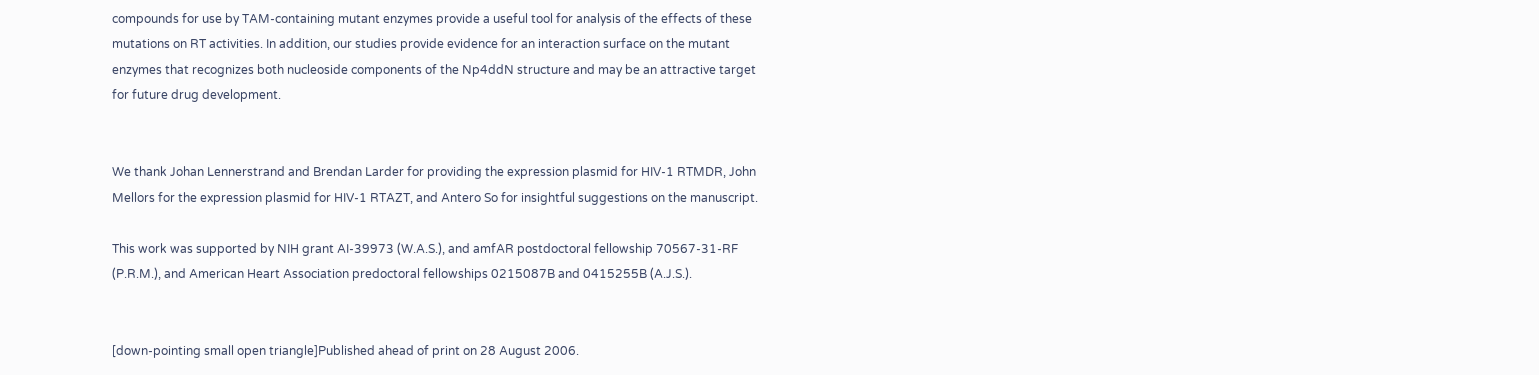compounds for use by TAM-containing mutant enzymes provide a useful tool for analysis of the effects of these mutations on RT activities. In addition, our studies provide evidence for an interaction surface on the mutant enzymes that recognizes both nucleoside components of the Np4ddN structure and may be an attractive target for future drug development.


We thank Johan Lennerstrand and Brendan Larder for providing the expression plasmid for HIV-1 RTMDR, John Mellors for the expression plasmid for HIV-1 RTAZT, and Antero So for insightful suggestions on the manuscript.

This work was supported by NIH grant AI-39973 (W.A.S.), and amfAR postdoctoral fellowship 70567-31-RF (P.R.M.), and American Heart Association predoctoral fellowships 0215087B and 0415255B (A.J.S.).


[down-pointing small open triangle]Published ahead of print on 28 August 2006.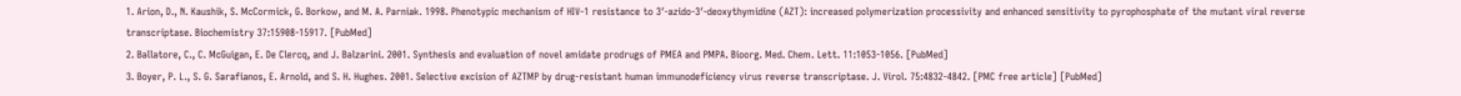1. Arion, D., N. Kaushik, S. McCormick, G. Borkow, and M. A. Parniak. 1998. Phenotypic mechanism of HIV-1 resistance to 3′-azido-3′-deoxythymidine (AZT): increased polymerization processivity and enhanced sensitivity to pyrophosphate of the mutant viral reverse transcriptase. Biochemistry 37:15908-15917. [PubMed]
2. Ballatore, C., C. McGuigan, E. De Clercq, and J. Balzarini. 2001. Synthesis and evaluation of novel amidate prodrugs of PMEA and PMPA. Bioorg. Med. Chem. Lett. 11:1053-1056. [PubMed]
3. Boyer, P. L., S. G. Sarafianos, E. Arnold, and S. H. Hughes. 2001. Selective excision of AZTMP by drug-resistant human immunodeficiency virus reverse transcriptase. J. Virol. 75:4832-4842. [PMC free article] [PubMed]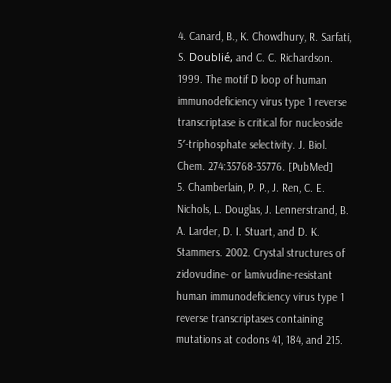4. Canard, B., K. Chowdhury, R. Sarfati, S. Doublié, and C. C. Richardson. 1999. The motif D loop of human immunodeficiency virus type 1 reverse transcriptase is critical for nucleoside 5′-triphosphate selectivity. J. Biol. Chem. 274:35768-35776. [PubMed]
5. Chamberlain, P. P., J. Ren, C. E. Nichols, L. Douglas, J. Lennerstrand, B. A. Larder, D. I. Stuart, and D. K. Stammers. 2002. Crystal structures of zidovudine- or lamivudine-resistant human immunodeficiency virus type 1 reverse transcriptases containing mutations at codons 41, 184, and 215.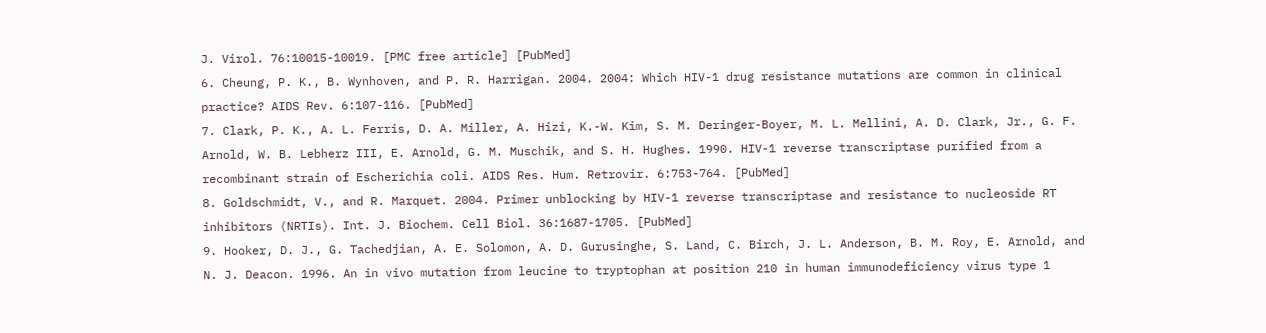J. Virol. 76:10015-10019. [PMC free article] [PubMed]
6. Cheung, P. K., B. Wynhoven, and P. R. Harrigan. 2004. 2004: Which HIV-1 drug resistance mutations are common in clinical practice? AIDS Rev. 6:107-116. [PubMed]
7. Clark, P. K., A. L. Ferris, D. A. Miller, A. Hizi, K.-W. Kim, S. M. Deringer-Boyer, M. L. Mellini, A. D. Clark, Jr., G. F. Arnold, W. B. Lebherz III, E. Arnold, G. M. Muschik, and S. H. Hughes. 1990. HIV-1 reverse transcriptase purified from a recombinant strain of Escherichia coli. AIDS Res. Hum. Retrovir. 6:753-764. [PubMed]
8. Goldschmidt, V., and R. Marquet. 2004. Primer unblocking by HIV-1 reverse transcriptase and resistance to nucleoside RT inhibitors (NRTIs). Int. J. Biochem. Cell Biol. 36:1687-1705. [PubMed]
9. Hooker, D. J., G. Tachedjian, A. E. Solomon, A. D. Gurusinghe, S. Land, C. Birch, J. L. Anderson, B. M. Roy, E. Arnold, and N. J. Deacon. 1996. An in vivo mutation from leucine to tryptophan at position 210 in human immunodeficiency virus type 1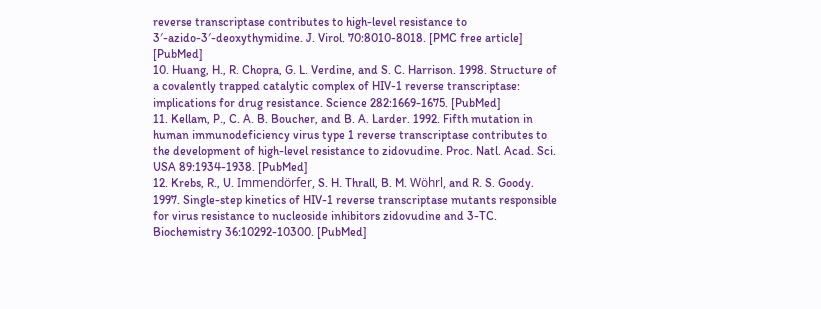reverse transcriptase contributes to high-level resistance to 3′-azido-3′-deoxythymidine. J. Virol. 70:8010-8018. [PMC free article] [PubMed]
10. Huang, H., R. Chopra, G. L. Verdine, and S. C. Harrison. 1998. Structure of a covalently trapped catalytic complex of HIV-1 reverse transcriptase: implications for drug resistance. Science 282:1669-1675. [PubMed]
11. Kellam, P., C. A. B. Boucher, and B. A. Larder. 1992. Fifth mutation in human immunodeficiency virus type 1 reverse transcriptase contributes to the development of high-level resistance to zidovudine. Proc. Natl. Acad. Sci. USA 89:1934-1938. [PubMed]
12. Krebs, R., U. Immendörfer, S. H. Thrall, B. M. Wöhrl, and R. S. Goody. 1997. Single-step kinetics of HIV-1 reverse transcriptase mutants responsible for virus resistance to nucleoside inhibitors zidovudine and 3-TC. Biochemistry 36:10292-10300. [PubMed]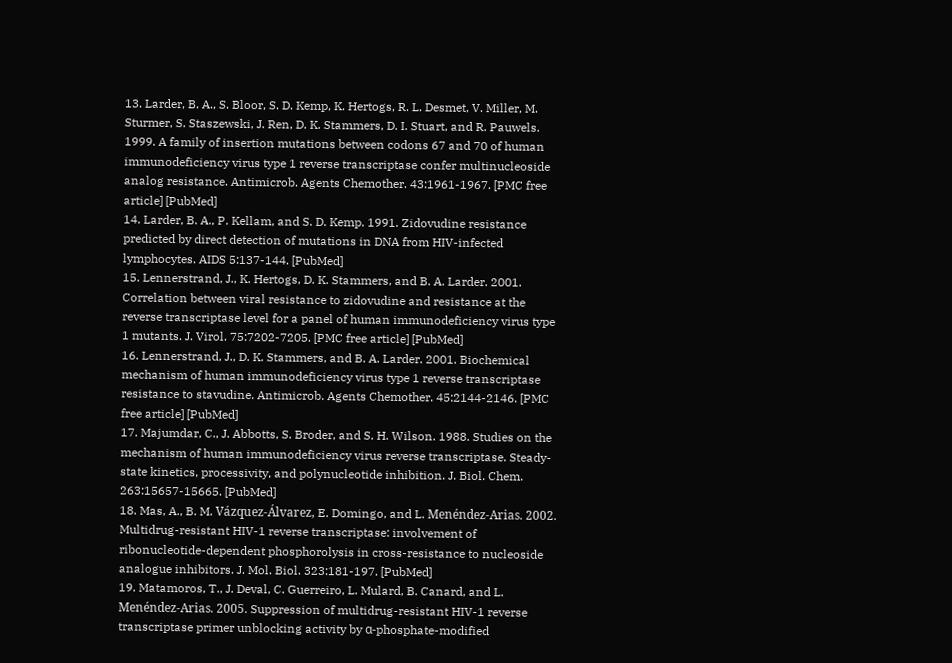13. Larder, B. A., S. Bloor, S. D. Kemp, K. Hertogs, R. L. Desmet, V. Miller, M. Sturmer, S. Staszewski, J. Ren, D. K. Stammers, D. I. Stuart, and R. Pauwels. 1999. A family of insertion mutations between codons 67 and 70 of human immunodeficiency virus type 1 reverse transcriptase confer multinucleoside analog resistance. Antimicrob. Agents Chemother. 43:1961-1967. [PMC free article] [PubMed]
14. Larder, B. A., P. Kellam, and S. D. Kemp. 1991. Zidovudine resistance predicted by direct detection of mutations in DNA from HIV-infected lymphocytes. AIDS 5:137-144. [PubMed]
15. Lennerstrand, J., K. Hertogs, D. K. Stammers, and B. A. Larder. 2001. Correlation between viral resistance to zidovudine and resistance at the reverse transcriptase level for a panel of human immunodeficiency virus type 1 mutants. J. Virol. 75:7202-7205. [PMC free article] [PubMed]
16. Lennerstrand, J., D. K. Stammers, and B. A. Larder. 2001. Biochemical mechanism of human immunodeficiency virus type 1 reverse transcriptase resistance to stavudine. Antimicrob. Agents Chemother. 45:2144-2146. [PMC free article] [PubMed]
17. Majumdar, C., J. Abbotts, S. Broder, and S. H. Wilson. 1988. Studies on the mechanism of human immunodeficiency virus reverse transcriptase. Steady-state kinetics, processivity, and polynucleotide inhibition. J. Biol. Chem. 263:15657-15665. [PubMed]
18. Mas, A., B. M. Vázquez-Álvarez, E. Domingo, and L. Menéndez-Arias. 2002. Multidrug-resistant HIV-1 reverse transcriptase: involvement of ribonucleotide-dependent phosphorolysis in cross-resistance to nucleoside analogue inhibitors. J. Mol. Biol. 323:181-197. [PubMed]
19. Matamoros, T., J. Deval, C. Guerreiro, L. Mulard, B. Canard, and L. Menéndez-Arias. 2005. Suppression of multidrug-resistant HIV-1 reverse transcriptase primer unblocking activity by α-phosphate-modified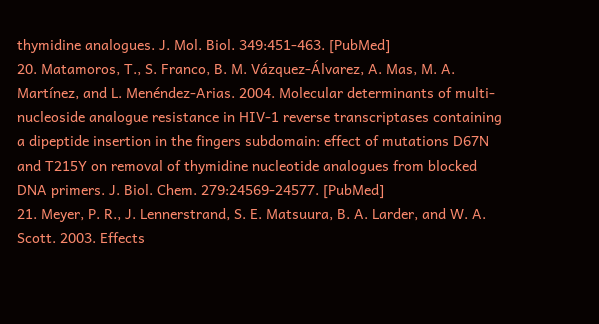thymidine analogues. J. Mol. Biol. 349:451-463. [PubMed]
20. Matamoros, T., S. Franco, B. M. Vázquez-Álvarez, A. Mas, M. A. Martínez, and L. Menéndez-Arias. 2004. Molecular determinants of multi-nucleoside analogue resistance in HIV-1 reverse transcriptases containing a dipeptide insertion in the fingers subdomain: effect of mutations D67N and T215Y on removal of thymidine nucleotide analogues from blocked DNA primers. J. Biol. Chem. 279:24569-24577. [PubMed]
21. Meyer, P. R., J. Lennerstrand, S. E. Matsuura, B. A. Larder, and W. A. Scott. 2003. Effects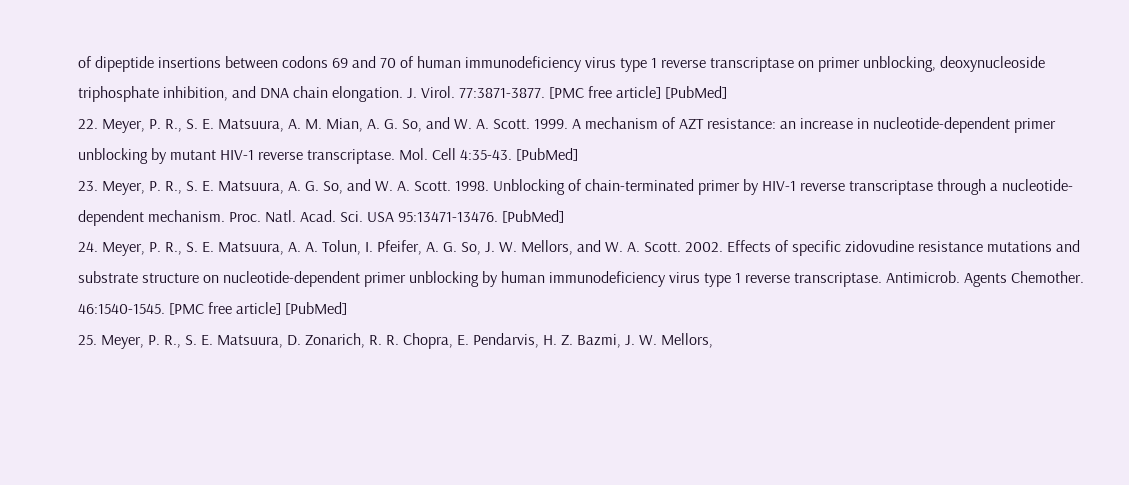of dipeptide insertions between codons 69 and 70 of human immunodeficiency virus type 1 reverse transcriptase on primer unblocking, deoxynucleoside triphosphate inhibition, and DNA chain elongation. J. Virol. 77:3871-3877. [PMC free article] [PubMed]
22. Meyer, P. R., S. E. Matsuura, A. M. Mian, A. G. So, and W. A. Scott. 1999. A mechanism of AZT resistance: an increase in nucleotide-dependent primer unblocking by mutant HIV-1 reverse transcriptase. Mol. Cell 4:35-43. [PubMed]
23. Meyer, P. R., S. E. Matsuura, A. G. So, and W. A. Scott. 1998. Unblocking of chain-terminated primer by HIV-1 reverse transcriptase through a nucleotide-dependent mechanism. Proc. Natl. Acad. Sci. USA 95:13471-13476. [PubMed]
24. Meyer, P. R., S. E. Matsuura, A. A. Tolun, I. Pfeifer, A. G. So, J. W. Mellors, and W. A. Scott. 2002. Effects of specific zidovudine resistance mutations and substrate structure on nucleotide-dependent primer unblocking by human immunodeficiency virus type 1 reverse transcriptase. Antimicrob. Agents Chemother. 46:1540-1545. [PMC free article] [PubMed]
25. Meyer, P. R., S. E. Matsuura, D. Zonarich, R. R. Chopra, E. Pendarvis, H. Z. Bazmi, J. W. Mellors,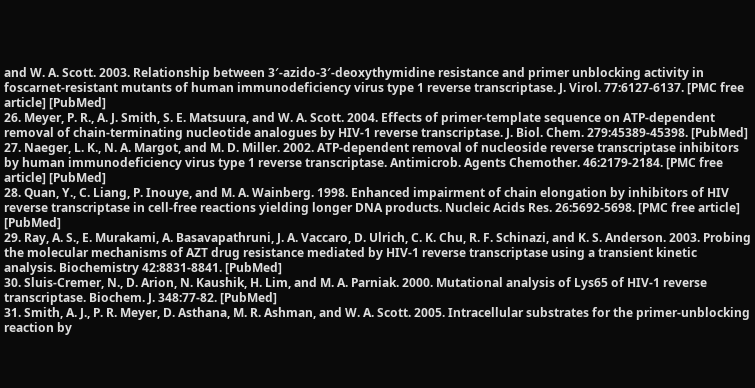and W. A. Scott. 2003. Relationship between 3′-azido-3′-deoxythymidine resistance and primer unblocking activity in foscarnet-resistant mutants of human immunodeficiency virus type 1 reverse transcriptase. J. Virol. 77:6127-6137. [PMC free article] [PubMed]
26. Meyer, P. R., A. J. Smith, S. E. Matsuura, and W. A. Scott. 2004. Effects of primer-template sequence on ATP-dependent removal of chain-terminating nucleotide analogues by HIV-1 reverse transcriptase. J. Biol. Chem. 279:45389-45398. [PubMed]
27. Naeger, L. K., N. A. Margot, and M. D. Miller. 2002. ATP-dependent removal of nucleoside reverse transcriptase inhibitors by human immunodeficiency virus type 1 reverse transcriptase. Antimicrob. Agents Chemother. 46:2179-2184. [PMC free article] [PubMed]
28. Quan, Y., C. Liang, P. Inouye, and M. A. Wainberg. 1998. Enhanced impairment of chain elongation by inhibitors of HIV reverse transcriptase in cell-free reactions yielding longer DNA products. Nucleic Acids Res. 26:5692-5698. [PMC free article] [PubMed]
29. Ray, A. S., E. Murakami, A. Basavapathruni, J. A. Vaccaro, D. Ulrich, C. K. Chu, R. F. Schinazi, and K. S. Anderson. 2003. Probing the molecular mechanisms of AZT drug resistance mediated by HIV-1 reverse transcriptase using a transient kinetic analysis. Biochemistry 42:8831-8841. [PubMed]
30. Sluis-Cremer, N., D. Arion, N. Kaushik, H. Lim, and M. A. Parniak. 2000. Mutational analysis of Lys65 of HIV-1 reverse transcriptase. Biochem. J. 348:77-82. [PubMed]
31. Smith, A. J., P. R. Meyer, D. Asthana, M. R. Ashman, and W. A. Scott. 2005. Intracellular substrates for the primer-unblocking reaction by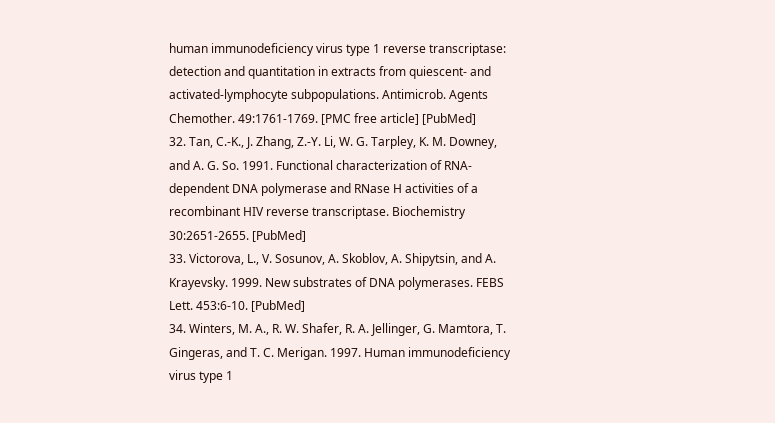human immunodeficiency virus type 1 reverse transcriptase: detection and quantitation in extracts from quiescent- and activated-lymphocyte subpopulations. Antimicrob. Agents Chemother. 49:1761-1769. [PMC free article] [PubMed]
32. Tan, C.-K., J. Zhang, Z.-Y. Li, W. G. Tarpley, K. M. Downey, and A. G. So. 1991. Functional characterization of RNA-dependent DNA polymerase and RNase H activities of a recombinant HIV reverse transcriptase. Biochemistry 30:2651-2655. [PubMed]
33. Victorova, L., V. Sosunov, A. Skoblov, A. Shipytsin, and A. Krayevsky. 1999. New substrates of DNA polymerases. FEBS Lett. 453:6-10. [PubMed]
34. Winters, M. A., R. W. Shafer, R. A. Jellinger, G. Mamtora, T. Gingeras, and T. C. Merigan. 1997. Human immunodeficiency virus type 1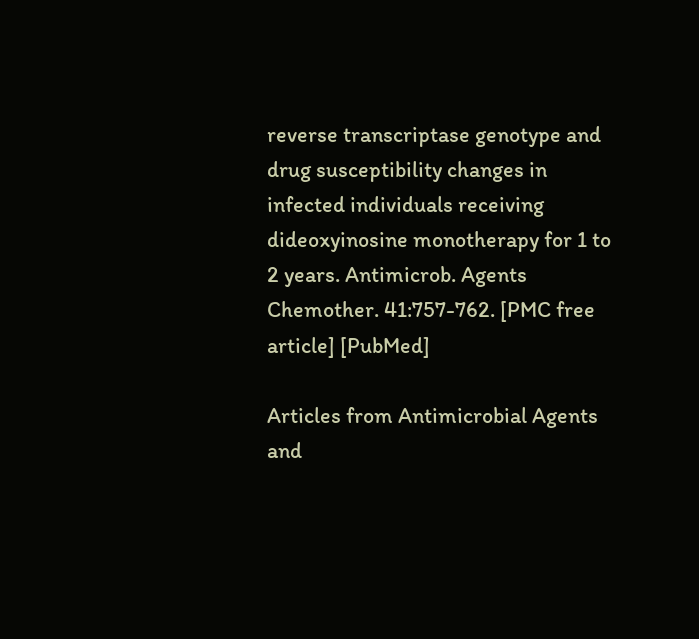reverse transcriptase genotype and drug susceptibility changes in infected individuals receiving dideoxyinosine monotherapy for 1 to 2 years. Antimicrob. Agents Chemother. 41:757-762. [PMC free article] [PubMed]

Articles from Antimicrobial Agents and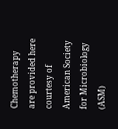Chemotherapy are provided here courtesy of American Society for Microbiology (ASM)